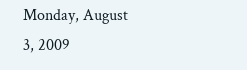Monday, August 3, 2009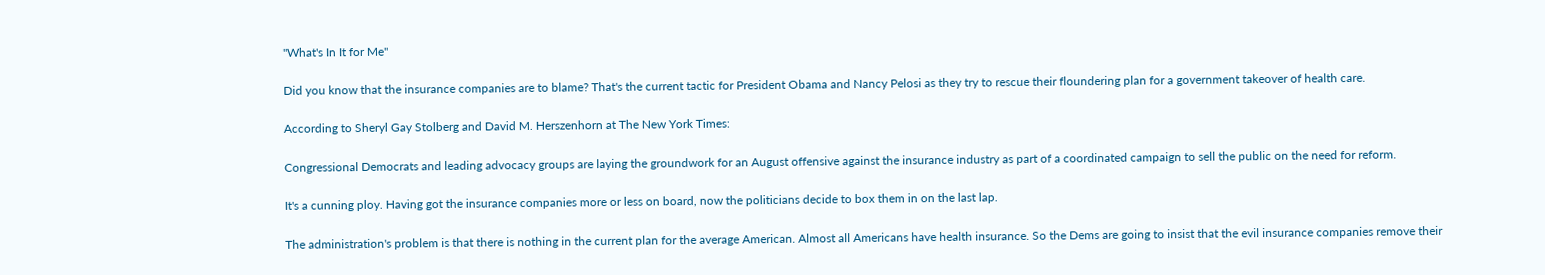"What's In It for Me"

Did you know that the insurance companies are to blame? That's the current tactic for President Obama and Nancy Pelosi as they try to rescue their floundering plan for a government takeover of health care.

According to Sheryl Gay Stolberg and David M. Herszenhorn at The New York Times:

Congressional Democrats and leading advocacy groups are laying the groundwork for an August offensive against the insurance industry as part of a coordinated campaign to sell the public on the need for reform.

It's a cunning ploy. Having got the insurance companies more or less on board, now the politicians decide to box them in on the last lap.

The administration's problem is that there is nothing in the current plan for the average American. Almost all Americans have health insurance. So the Dems are going to insist that the evil insurance companies remove their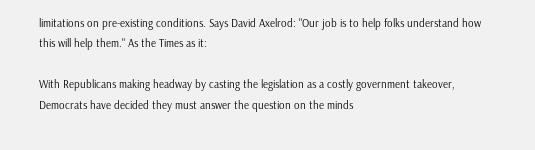limitations on pre-existing conditions. Says David Axelrod: "Our job is to help folks understand how this will help them." As the Times as it:

With Republicans making headway by casting the legislation as a costly government takeover, Democrats have decided they must answer the question on the minds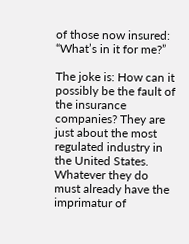of those now insured: “What’s in it for me?”

The joke is: How can it possibly be the fault of the insurance companies? They are just about the most regulated industry in the United States. Whatever they do must already have the imprimatur of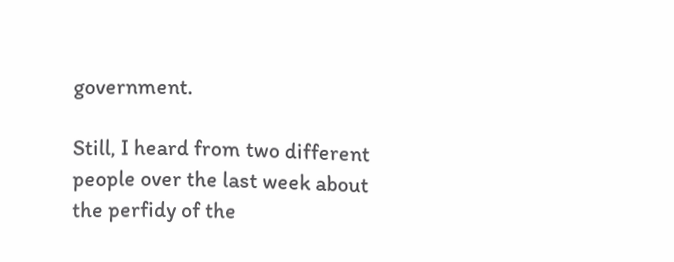government.

Still, I heard from two different people over the last week about the perfidy of the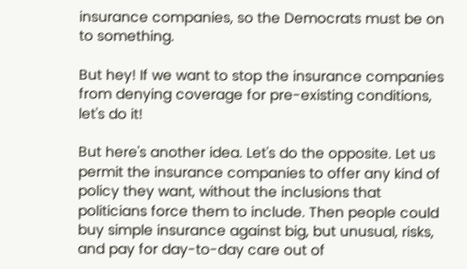insurance companies, so the Democrats must be on to something.

But hey! If we want to stop the insurance companies from denying coverage for pre-existing conditions, let's do it!

But here's another idea. Let's do the opposite. Let us permit the insurance companies to offer any kind of policy they want, without the inclusions that politicians force them to include. Then people could buy simple insurance against big, but unusual, risks, and pay for day-to-day care out of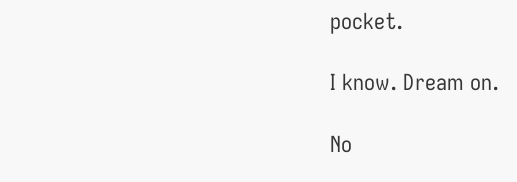pocket.

I know. Dream on.

No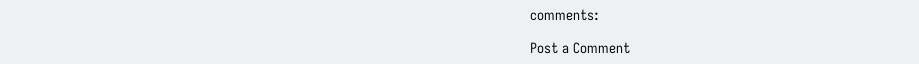comments:

Post a Comment